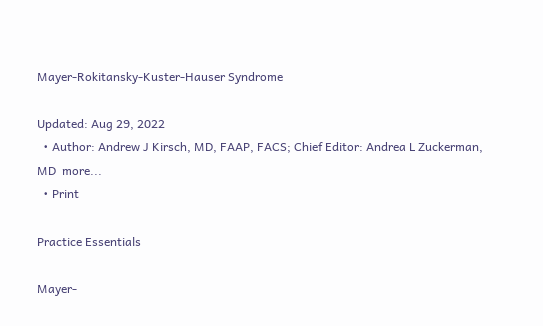Mayer-Rokitansky-Kuster-Hauser Syndrome

Updated: Aug 29, 2022
  • Author: Andrew J Kirsch, MD, FAAP, FACS; Chief Editor: Andrea L Zuckerman, MD  more...
  • Print

Practice Essentials

Mayer-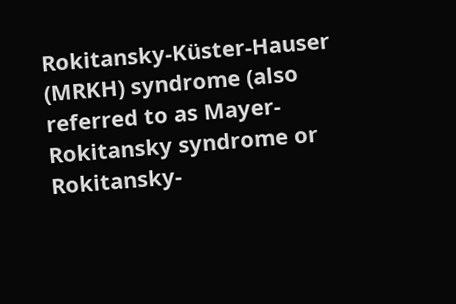Rokitansky-Küster-Hauser (MRKH) syndrome (also referred to as Mayer-Rokitansky syndrome or Rokitansky-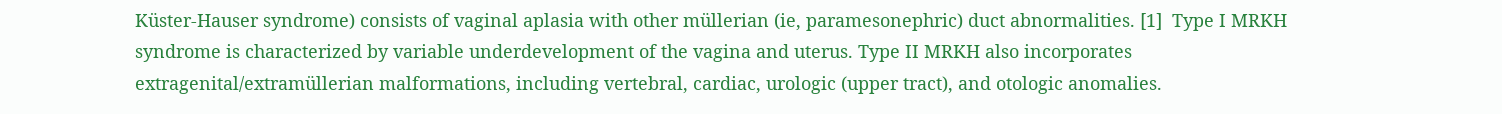Küster-Hauser syndrome) consists of vaginal aplasia with other müllerian (ie, paramesonephric) duct abnormalities. [1]  Type I MRKH syndrome is characterized by variable underdevelopment of the vagina and uterus. Type II MRKH also incorporates extragenital/extramüllerian malformations, including vertebral, cardiac, urologic (upper tract), and otologic anomalies.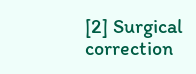[2] Surgical correction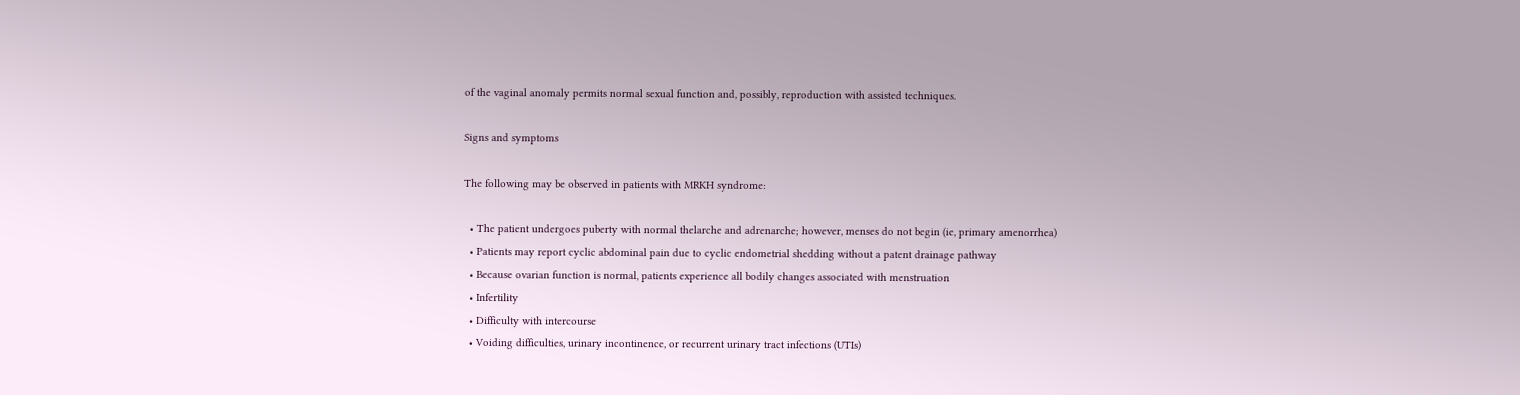of the vaginal anomaly permits normal sexual function and, possibly, reproduction with assisted techniques.

Signs and symptoms

The following may be observed in patients with MRKH syndrome:

  • The patient undergoes puberty with normal thelarche and adrenarche; however, menses do not begin (ie, primary amenorrhea)
  • Patients may report cyclic abdominal pain due to cyclic endometrial shedding without a patent drainage pathway
  • Because ovarian function is normal, patients experience all bodily changes associated with menstruation
  • Infertility
  • Difficulty with intercourse
  • Voiding difficulties, urinary incontinence, or recurrent urinary tract infections (UTIs)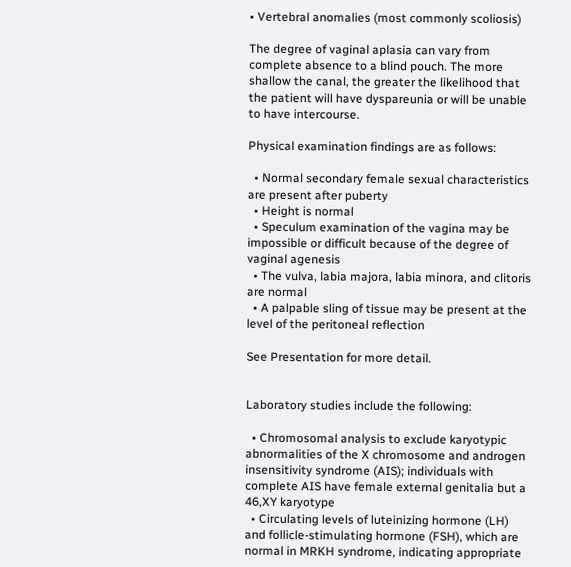• Vertebral anomalies (most commonly scoliosis)

The degree of vaginal aplasia can vary from complete absence to a blind pouch. The more shallow the canal, the greater the likelihood that the patient will have dyspareunia or will be unable to have intercourse.

Physical examination findings are as follows:

  • Normal secondary female sexual characteristics are present after puberty
  • Height is normal
  • Speculum examination of the vagina may be impossible or difficult because of the degree of vaginal agenesis
  • The vulva, labia majora, labia minora, and clitoris are normal
  • A palpable sling of tissue may be present at the level of the peritoneal reflection

See Presentation for more detail.


Laboratory studies include the following:

  • Chromosomal analysis to exclude karyotypic abnormalities of the X chromosome and androgen insensitivity syndrome (AIS); individuals with complete AIS have female external genitalia but a 46,XY karyotype
  • Circulating levels of luteinizing hormone (LH) and follicle-stimulating hormone (FSH), which are normal in MRKH syndrome, indicating appropriate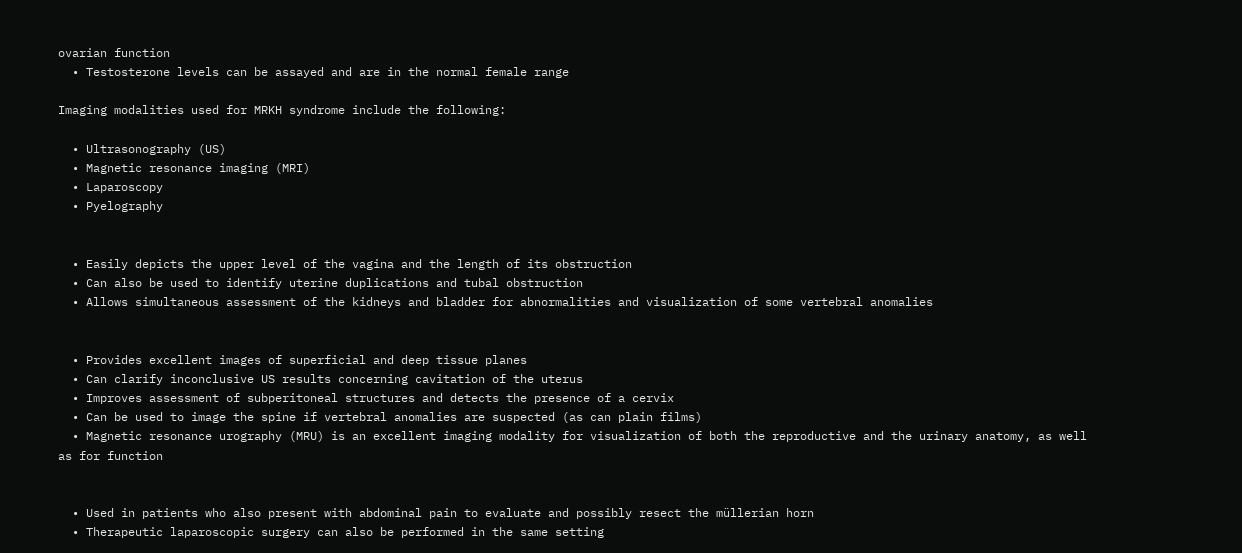ovarian function
  • Testosterone levels can be assayed and are in the normal female range

Imaging modalities used for MRKH syndrome include the following:

  • Ultrasonography (US)
  • Magnetic resonance imaging (MRI)
  • Laparoscopy
  • Pyelography


  • Easily depicts the upper level of the vagina and the length of its obstruction
  • Can also be used to identify uterine duplications and tubal obstruction
  • Allows simultaneous assessment of the kidneys and bladder for abnormalities and visualization of some vertebral anomalies


  • Provides excellent images of superficial and deep tissue planes
  • Can clarify inconclusive US results concerning cavitation of the uterus
  • Improves assessment of subperitoneal structures and detects the presence of a cervix
  • Can be used to image the spine if vertebral anomalies are suspected (as can plain films)
  • Magnetic resonance urography (MRU) is an excellent imaging modality for visualization of both the reproductive and the urinary anatomy, as well as for function


  • Used in patients who also present with abdominal pain to evaluate and possibly resect the müllerian horn
  • Therapeutic laparoscopic surgery can also be performed in the same setting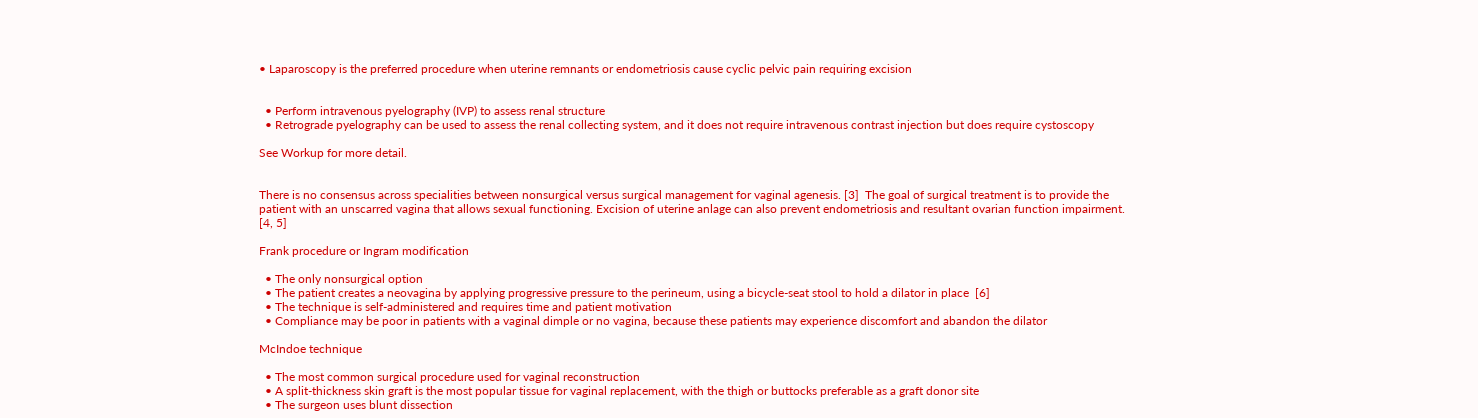• Laparoscopy is the preferred procedure when uterine remnants or endometriosis cause cyclic pelvic pain requiring excision


  • Perform intravenous pyelography (IVP) to assess renal structure
  • Retrograde pyelography can be used to assess the renal collecting system, and it does not require intravenous contrast injection but does require cystoscopy

See Workup for more detail.


There is no consensus across specialities between nonsurgical versus surgical management for vaginal agenesis. [3]  The goal of surgical treatment is to provide the patient with an unscarred vagina that allows sexual functioning. Excision of uterine anlage can also prevent endometriosis and resultant ovarian function impairment. [4, 5]

Frank procedure or Ingram modification

  • The only nonsurgical option
  • The patient creates a neovagina by applying progressive pressure to the perineum, using a bicycle-seat stool to hold a dilator in place  [6]
  • The technique is self-administered and requires time and patient motivation
  • Compliance may be poor in patients with a vaginal dimple or no vagina, because these patients may experience discomfort and abandon the dilator

McIndoe technique

  • The most common surgical procedure used for vaginal reconstruction
  • A split-thickness skin graft is the most popular tissue for vaginal replacement, with the thigh or buttocks preferable as a graft donor site
  • The surgeon uses blunt dissection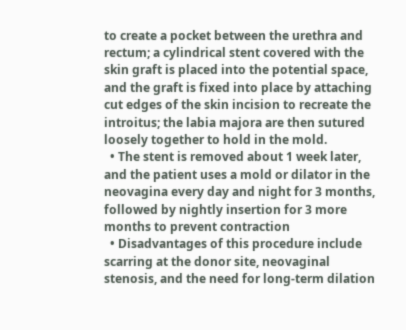to create a pocket between the urethra and rectum; a cylindrical stent covered with the skin graft is placed into the potential space, and the graft is fixed into place by attaching cut edges of the skin incision to recreate the introitus; the labia majora are then sutured loosely together to hold in the mold.
  • The stent is removed about 1 week later, and the patient uses a mold or dilator in the neovagina every day and night for 3 months, followed by nightly insertion for 3 more months to prevent contraction
  • Disadvantages of this procedure include scarring at the donor site, neovaginal stenosis, and the need for long-term dilation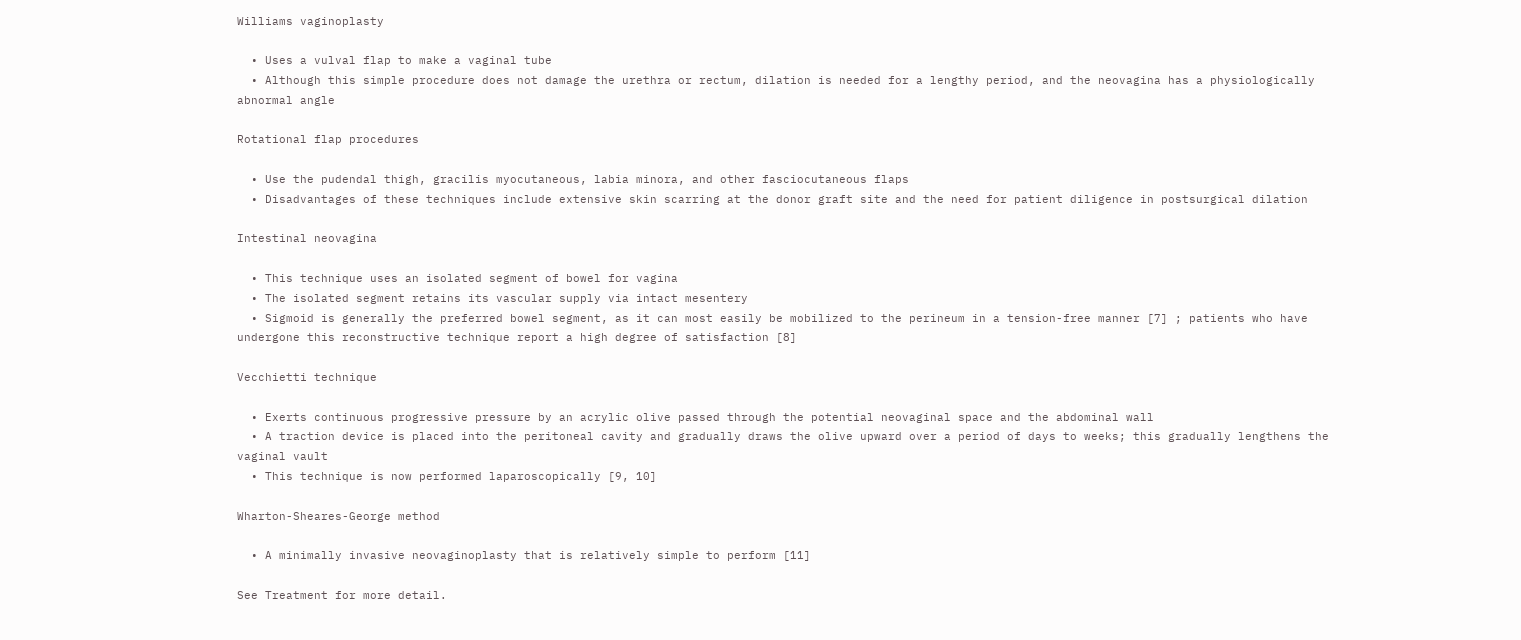Williams vaginoplasty

  • Uses a vulval flap to make a vaginal tube
  • Although this simple procedure does not damage the urethra or rectum, dilation is needed for a lengthy period, and the neovagina has a physiologically abnormal angle

Rotational flap procedures

  • Use the pudendal thigh, gracilis myocutaneous, labia minora, and other fasciocutaneous flaps
  • Disadvantages of these techniques include extensive skin scarring at the donor graft site and the need for patient diligence in postsurgical dilation

Intestinal neovagina

  • This technique uses an isolated segment of bowel for vagina
  • The isolated segment retains its vascular supply via intact mesentery
  • Sigmoid is generally the preferred bowel segment, as it can most easily be mobilized to the perineum in a tension-free manner [7] ; patients who have undergone this reconstructive technique report a high degree of satisfaction [8]

Vecchietti technique

  • Exerts continuous progressive pressure by an acrylic olive passed through the potential neovaginal space and the abdominal wall
  • A traction device is placed into the peritoneal cavity and gradually draws the olive upward over a period of days to weeks; this gradually lengthens the vaginal vault
  • This technique is now performed laparoscopically [9, 10]

Wharton-Sheares-George method

  • A minimally invasive neovaginoplasty that is relatively simple to perform [11]

See Treatment for more detail.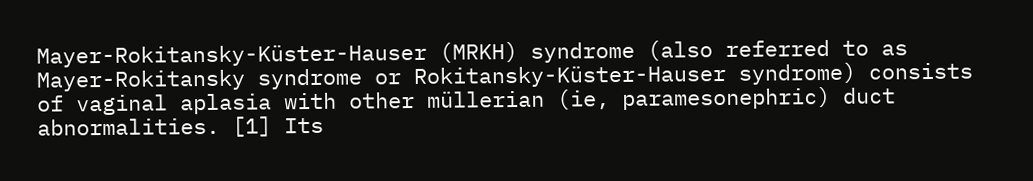Mayer-Rokitansky-Küster-Hauser (MRKH) syndrome (also referred to as Mayer-Rokitansky syndrome or Rokitansky-Küster-Hauser syndrome) consists of vaginal aplasia with other müllerian (ie, paramesonephric) duct abnormalities. [1] Its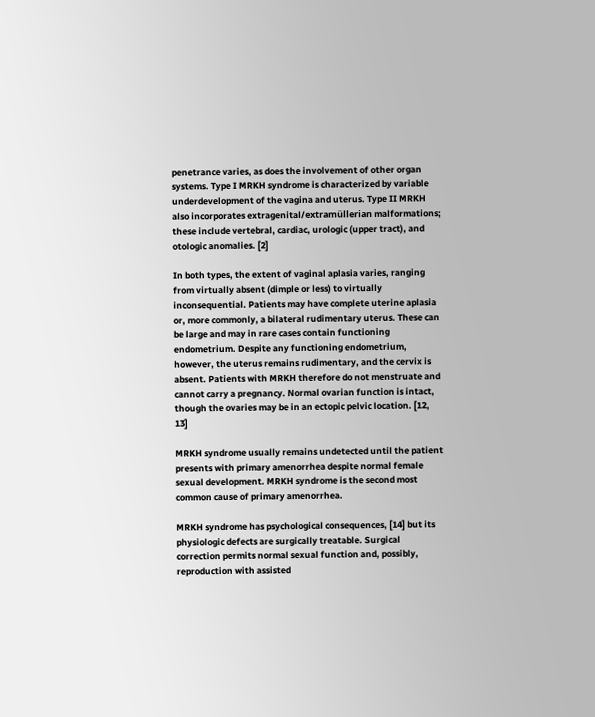penetrance varies, as does the involvement of other organ systems. Type I MRKH syndrome is characterized by variable underdevelopment of the vagina and uterus. Type II MRKH also incorporates extragenital/extramüllerian malformations; these include vertebral, cardiac, urologic (upper tract), and otologic anomalies. [2]

In both types, the extent of vaginal aplasia varies, ranging from virtually absent (dimple or less) to virtually inconsequential. Patients may have complete uterine aplasia or, more commonly, a bilateral rudimentary uterus. These can be large and may in rare cases contain functioning endometrium. Despite any functioning endometrium, however, the uterus remains rudimentary, and the cervix is absent. Patients with MRKH therefore do not menstruate and cannot carry a pregnancy. Normal ovarian function is intact, though the ovaries may be in an ectopic pelvic location. [12, 13]

MRKH syndrome usually remains undetected until the patient presents with primary amenorrhea despite normal female sexual development. MRKH syndrome is the second most common cause of primary amenorrhea.

MRKH syndrome has psychological consequences, [14] but its physiologic defects are surgically treatable. Surgical correction permits normal sexual function and, possibly, reproduction with assisted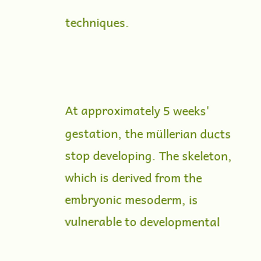techniques.



At approximately 5 weeks' gestation, the müllerian ducts stop developing. The skeleton, which is derived from the embryonic mesoderm, is vulnerable to developmental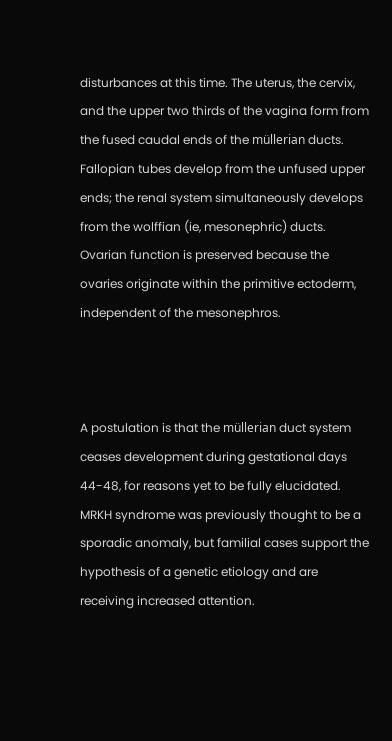disturbances at this time. The uterus, the cervix, and the upper two thirds of the vagina form from the fused caudal ends of the müllerian ducts. Fallopian tubes develop from the unfused upper ends; the renal system simultaneously develops from the wolffian (ie, mesonephric) ducts. Ovarian function is preserved because the ovaries originate within the primitive ectoderm, independent of the mesonephros.



A postulation is that the müllerian duct system ceases development during gestational days 44-48, for reasons yet to be fully elucidated. MRKH syndrome was previously thought to be a sporadic anomaly, but familial cases support the hypothesis of a genetic etiology and are receiving increased attention.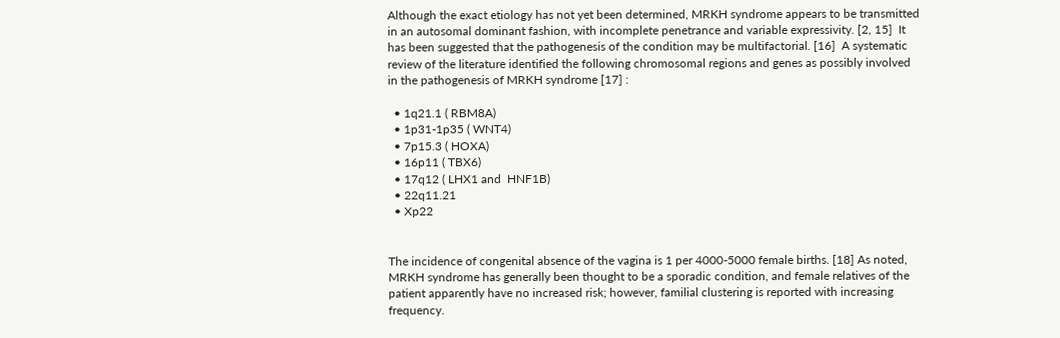Although the exact etiology has not yet been determined, MRKH syndrome appears to be transmitted in an autosomal dominant fashion, with incomplete penetrance and variable expressivity. [2, 15]  It has been suggested that the pathogenesis of the condition may be multifactorial. [16]  A systematic review of the literature identified the following chromosomal regions and genes as possibly involved in the pathogenesis of MRKH syndrome [17] :

  • 1q21.1 ( RBM8A)
  • 1p31-1p35 ( WNT4)
  • 7p15.3 ( HOXA)
  • 16p11 ( TBX6)
  • 17q12 ( LHX1 and  HNF1B)
  • 22q11.21
  • Xp22


The incidence of congenital absence of the vagina is 1 per 4000-5000 female births. [18] As noted, MRKH syndrome has generally been thought to be a sporadic condition, and female relatives of the patient apparently have no increased risk; however, familial clustering is reported with increasing frequency.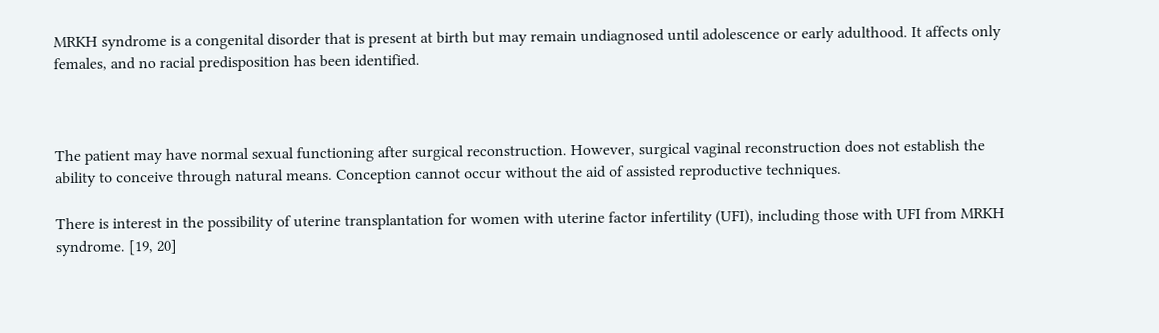MRKH syndrome is a congenital disorder that is present at birth but may remain undiagnosed until adolescence or early adulthood. It affects only females, and no racial predisposition has been identified.



The patient may have normal sexual functioning after surgical reconstruction. However, surgical vaginal reconstruction does not establish the ability to conceive through natural means. Conception cannot occur without the aid of assisted reproductive techniques.

There is interest in the possibility of uterine transplantation for women with uterine factor infertility (UFI), including those with UFI from MRKH syndrome. [19, 20]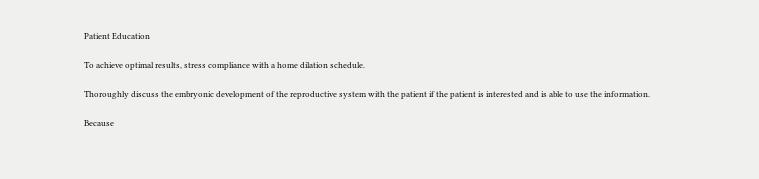Patient Education

To achieve optimal results, stress compliance with a home dilation schedule.

Thoroughly discuss the embryonic development of the reproductive system with the patient if the patient is interested and is able to use the information.

Because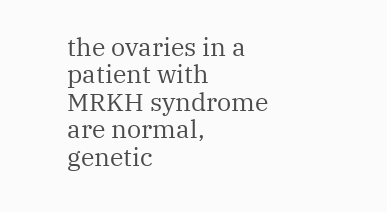the ovaries in a patient with MRKH syndrome are normal, genetic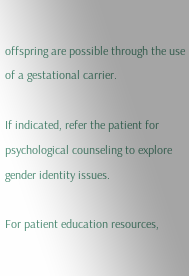offspring are possible through the use of a gestational carrier.

If indicated, refer the patient for psychological counseling to explore gender identity issues.

For patient education resources,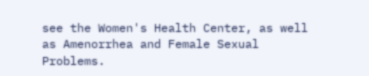see the Women's Health Center, as well as Amenorrhea and Female Sexual Problems.